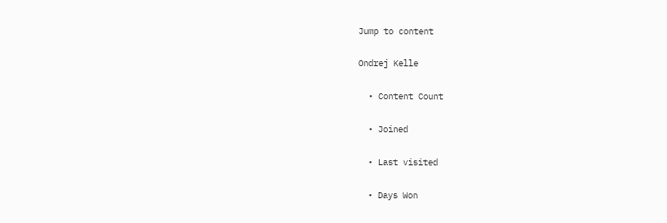Jump to content

Ondrej Kelle

  • Content Count

  • Joined

  • Last visited

  • Days Won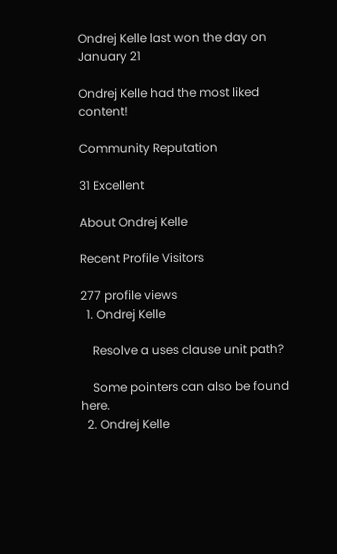Ondrej Kelle last won the day on January 21

Ondrej Kelle had the most liked content!

Community Reputation

31 Excellent

About Ondrej Kelle

Recent Profile Visitors

277 profile views
  1. Ondrej Kelle

    Resolve a uses clause unit path?

    Some pointers can also be found here.
  2. Ondrej Kelle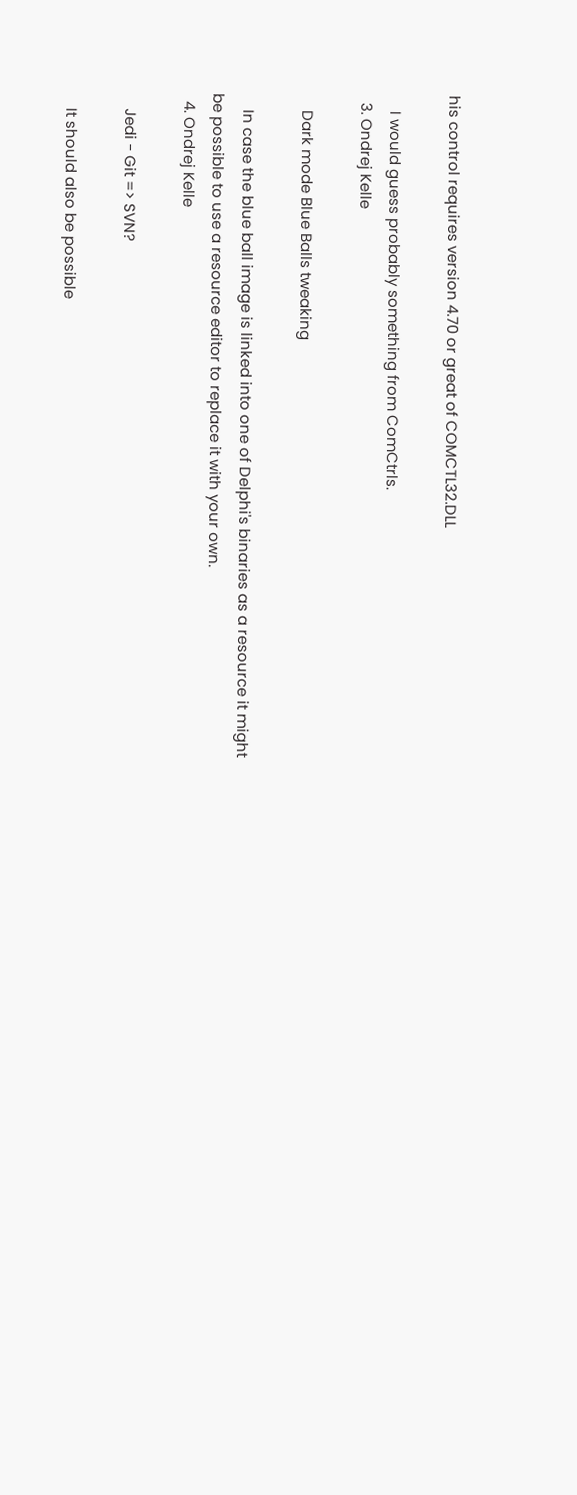his control requires version 4.70 or great of COMCTL32.DLL

    I would guess probably something from ComCtrls.
  3. Ondrej Kelle

    Dark mode Blue Balls tweaking

    In case the blue ball image is linked into one of Delphi's binaries as a resource it might be possible to use a resource editor to replace it with your own.
  4. Ondrej Kelle

    Jedi - Git => SVN?

    It should also be possible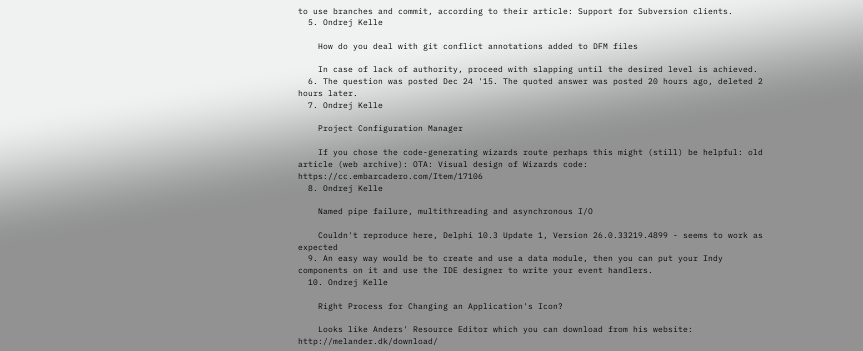to use branches and commit, according to their article: Support for Subversion clients.
  5. Ondrej Kelle

    How do you deal with git conflict annotations added to DFM files

    In case of lack of authority, proceed with slapping until the desired level is achieved.
  6. The question was posted Dec 24 '15. The quoted answer was posted 20 hours ago, deleted 2 hours later.
  7. Ondrej Kelle

    Project Configuration Manager

    If you chose the code-generating wizards route perhaps this might (still) be helpful: old article (web archive): OTA: Visual design of Wizards code: https://cc.embarcadero.com/Item/17106
  8. Ondrej Kelle

    Named pipe failure, multithreading and asynchronous I/O

    Couldn't reproduce here, Delphi 10.3 Update 1, Version 26.0.33219.4899 - seems to work as expected
  9. An easy way would be to create and use a data module, then you can put your Indy components on it and use the IDE designer to write your event handlers.
  10. Ondrej Kelle

    Right Process for Changing an Application's Icon?

    Looks like Anders' Resource Editor which you can download from his website: http://melander.dk/download/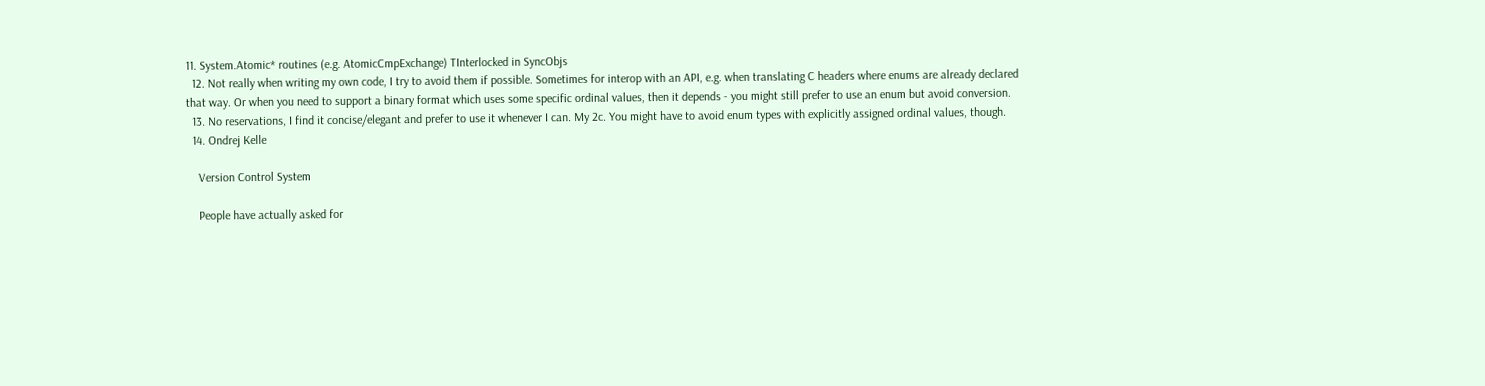11. System.Atomic* routines (e.g. AtomicCmpExchange) TInterlocked in SyncObjs
  12. Not really when writing my own code, I try to avoid them if possible. Sometimes for interop with an API, e.g. when translating C headers where enums are already declared that way. Or when you need to support a binary format which uses some specific ordinal values, then it depends - you might still prefer to use an enum but avoid conversion.
  13. No reservations, I find it concise/elegant and prefer to use it whenever I can. My 2c. You might have to avoid enum types with explicitly assigned ordinal values, though.
  14. Ondrej Kelle

    Version Control System

    People have actually asked for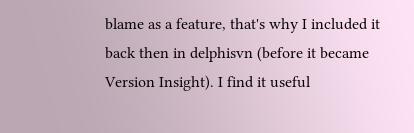blame as a feature, that's why I included it back then in delphisvn (before it became Version Insight). I find it useful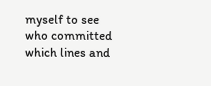myself to see who committed which lines and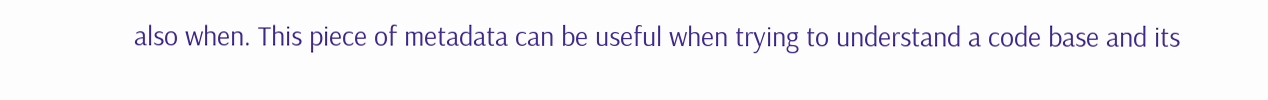also when. This piece of metadata can be useful when trying to understand a code base and its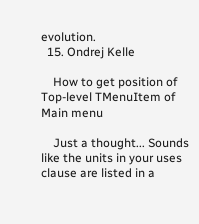evolution.
  15. Ondrej Kelle

    How to get position of Top-level TMenuItem of Main menu

    Just a thought... Sounds like the units in your uses clause are listed in a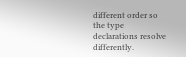different order so the type declarations resolve differently.